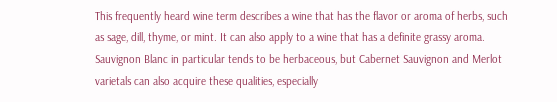This frequently heard wine term describes a wine that has the flavor or aroma of herbs, such as sage, dill, thyme, or mint. It can also apply to a wine that has a definite grassy aroma. Sauvignon Blanc in particular tends to be herbaceous, but Cabernet Sauvignon and Merlot varietals can also acquire these qualities, especially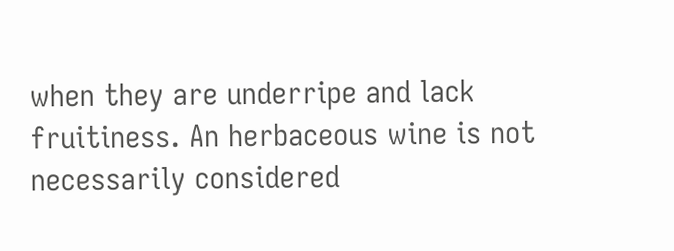when they are underripe and lack fruitiness. An herbaceous wine is not necessarily considered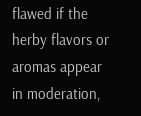flawed if the herby flavors or aromas appear in moderation,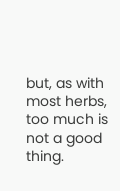but, as with most herbs, too much is not a good thing.